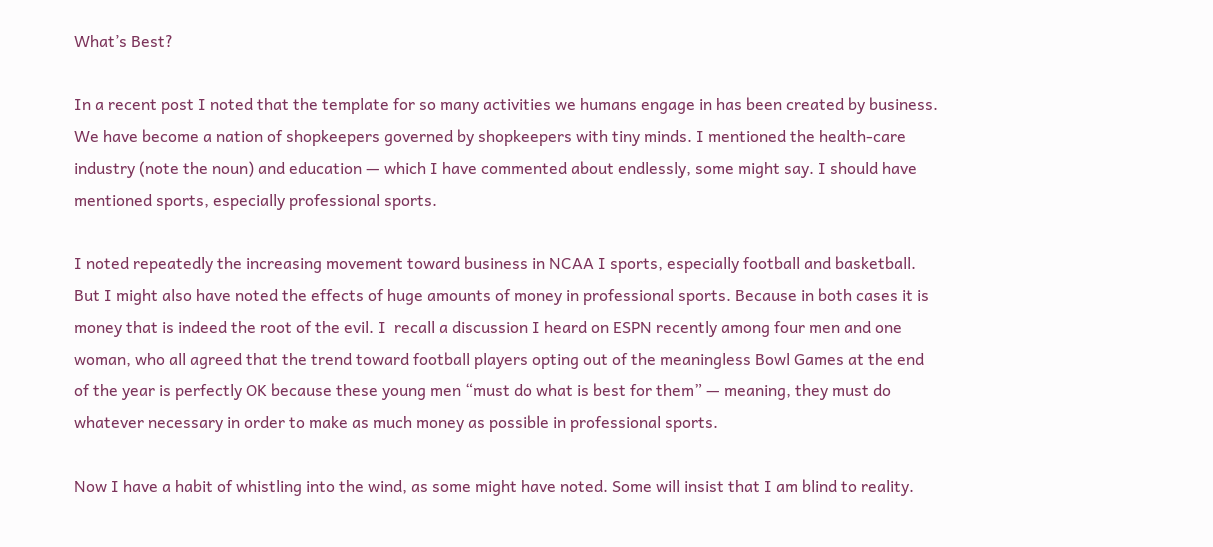What’s Best?

In a recent post I noted that the template for so many activities we humans engage in has been created by business. We have become a nation of shopkeepers governed by shopkeepers with tiny minds. I mentioned the health-care industry (note the noun) and education — which I have commented about endlessly, some might say. I should have mentioned sports, especially professional sports.

I noted repeatedly the increasing movement toward business in NCAA I sports, especially football and basketball. But I might also have noted the effects of huge amounts of money in professional sports. Because in both cases it is money that is indeed the root of the evil. I  recall a discussion I heard on ESPN recently among four men and one woman, who all agreed that the trend toward football players opting out of the meaningless Bowl Games at the end of the year is perfectly OK because these young men “must do what is best for them” — meaning, they must do whatever necessary in order to make as much money as possible in professional sports.

Now I have a habit of whistling into the wind, as some might have noted. Some will insist that I am blind to reality.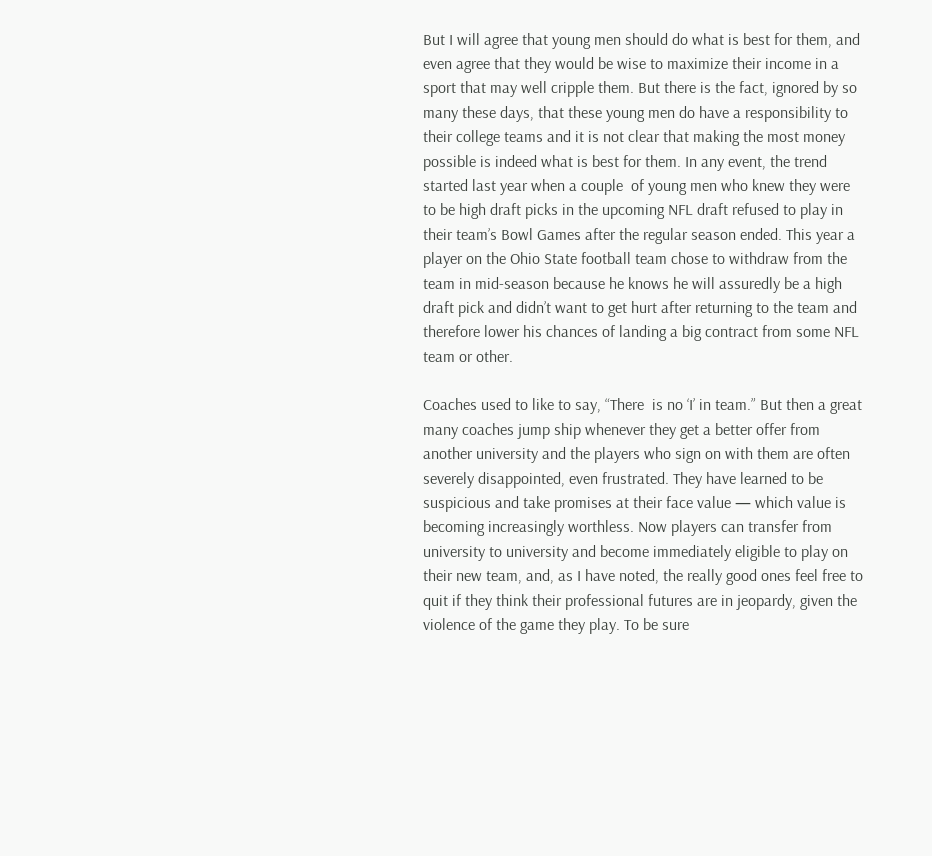But I will agree that young men should do what is best for them, and even agree that they would be wise to maximize their income in a sport that may well cripple them. But there is the fact, ignored by so many these days, that these young men do have a responsibility to their college teams and it is not clear that making the most money possible is indeed what is best for them. In any event, the trend started last year when a couple  of young men who knew they were to be high draft picks in the upcoming NFL draft refused to play in their team’s Bowl Games after the regular season ended. This year a player on the Ohio State football team chose to withdraw from the team in mid-season because he knows he will assuredly be a high draft pick and didn’t want to get hurt after returning to the team and therefore lower his chances of landing a big contract from some NFL team or other.

Coaches used to like to say, “There  is no ‘I’ in team.” But then a great many coaches jump ship whenever they get a better offer from another university and the players who sign on with them are often severely disappointed, even frustrated. They have learned to be suspicious and take promises at their face value — which value is becoming increasingly worthless. Now players can transfer from university to university and become immediately eligible to play on their new team, and, as I have noted, the really good ones feel free to quit if they think their professional futures are in jeopardy, given the violence of the game they play. To be sure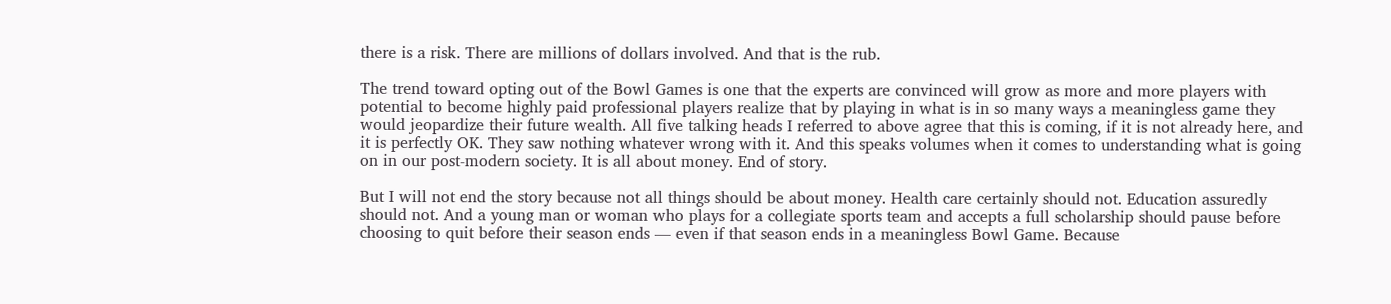there is a risk. There are millions of dollars involved. And that is the rub.

The trend toward opting out of the Bowl Games is one that the experts are convinced will grow as more and more players with potential to become highly paid professional players realize that by playing in what is in so many ways a meaningless game they would jeopardize their future wealth. All five talking heads I referred to above agree that this is coming, if it is not already here, and it is perfectly OK. They saw nothing whatever wrong with it. And this speaks volumes when it comes to understanding what is going on in our post-modern society. It is all about money. End of story.

But I will not end the story because not all things should be about money. Health care certainly should not. Education assuredly should not. And a young man or woman who plays for a collegiate sports team and accepts a full scholarship should pause before choosing to quit before their season ends — even if that season ends in a meaningless Bowl Game. Because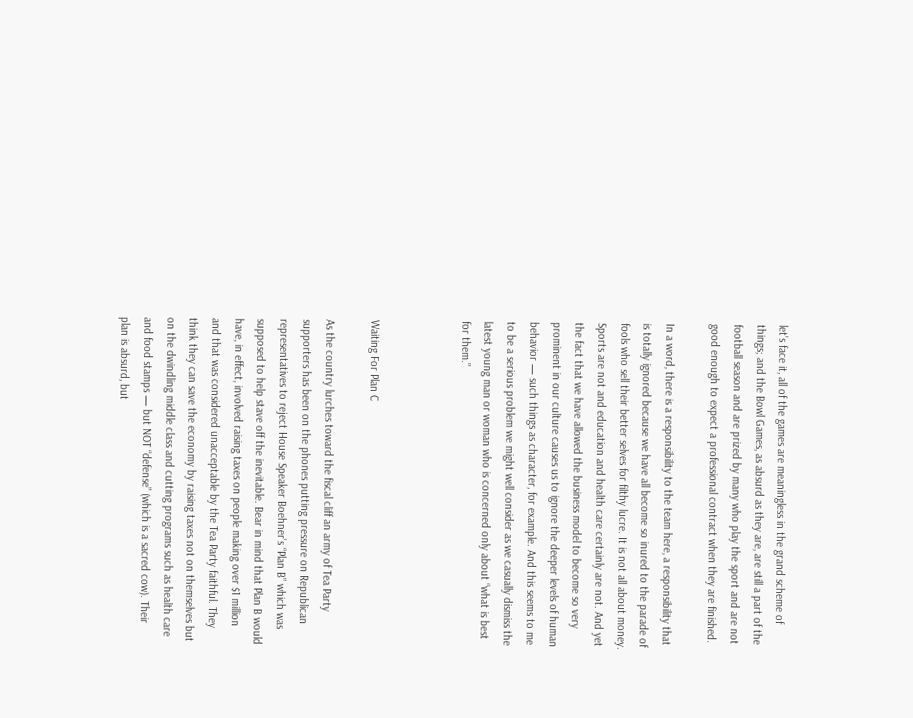let’s face it, all of the games are meaningless in the grand scheme of things; and the Bowl Games, as absurd as they are, are still a part of the football season and are prized by many who play the sport and are not good enough to expect a professional contract when they are finished.

In a word, there is a responsibility to the team here, a responsibility that is totally ignored because we have all become so inured to the parade of fools who sell their better selves for filthy lucre. It is not all about money. Sports are not and education and health care certainly are not. And yet the fact that we have allowed the business model to become so very prominent in our culture causes us to ignore the deeper levels of human behavior — such things as character, for example. And this seems to me to be a serious problem we might well consider as we casually dismiss the latest young man or woman who is concerned only about “what is best for them.”



Waiting For Plan C

As the country lurches toward the fiscal cliff an army of Tea Party supporters has been on the phones putting pressure on Republican representatives to reject House Speaker Boehner’s “Plan B” which was supposed to help stave off the inevitable. Bear in mind that Plan B would have, in effect, involved raising taxes on people making over $1 million and that was considered unacceptable by the Tea Party faithful. They think they can save the economy by raising taxes not on themselves but on the dwindling middle class and cutting programs such as health care and food stamps — but NOT “defense” (which is a sacred cow). Their plan is absurd, but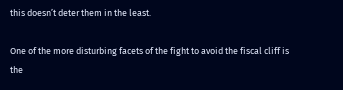this doesn’t deter them in the least.

One of the more disturbing facets of the fight to avoid the fiscal cliff is the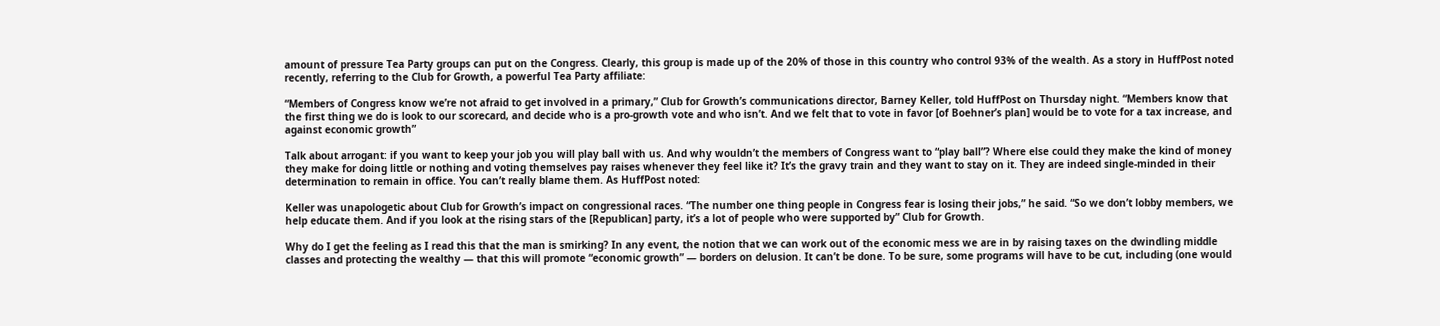amount of pressure Tea Party groups can put on the Congress. Clearly, this group is made up of the 20% of those in this country who control 93% of the wealth. As a story in HuffPost noted recently, referring to the Club for Growth, a powerful Tea Party affiliate:

“Members of Congress know we’re not afraid to get involved in a primary,” Club for Growth’s communications director, Barney Keller, told HuffPost on Thursday night. “Members know that the first thing we do is look to our scorecard, and decide who is a pro-growth vote and who isn’t. And we felt that to vote in favor [of Boehner’s plan] would be to vote for a tax increase, and against economic growth”

Talk about arrogant: if you want to keep your job you will play ball with us. And why wouldn’t the members of Congress want to “play ball”? Where else could they make the kind of money they make for doing little or nothing and voting themselves pay raises whenever they feel like it? It’s the gravy train and they want to stay on it. They are indeed single-minded in their determination to remain in office. You can’t really blame them. As HuffPost noted:

Keller was unapologetic about Club for Growth’s impact on congressional races. “The number one thing people in Congress fear is losing their jobs,” he said. “So we don’t lobby members, we help educate them. And if you look at the rising stars of the [Republican] party, it’s a lot of people who were supported by” Club for Growth.

Why do I get the feeling as I read this that the man is smirking? In any event, the notion that we can work out of the economic mess we are in by raising taxes on the dwindling middle classes and protecting the wealthy — that this will promote “economic growth” — borders on delusion. It can’t be done. To be sure, some programs will have to be cut, including (one would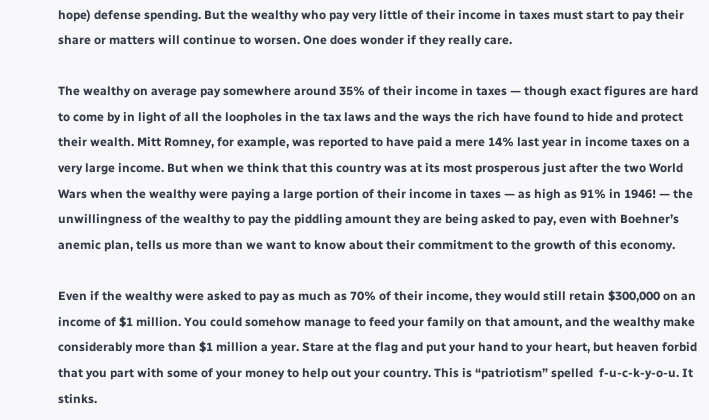hope) defense spending. But the wealthy who pay very little of their income in taxes must start to pay their share or matters will continue to worsen. One does wonder if they really care.

The wealthy on average pay somewhere around 35% of their income in taxes — though exact figures are hard to come by in light of all the loopholes in the tax laws and the ways the rich have found to hide and protect their wealth. Mitt Romney, for example, was reported to have paid a mere 14% last year in income taxes on a very large income. But when we think that this country was at its most prosperous just after the two World Wars when the wealthy were paying a large portion of their income in taxes — as high as 91% in 1946! — the unwillingness of the wealthy to pay the piddling amount they are being asked to pay, even with Boehner’s anemic plan, tells us more than we want to know about their commitment to the growth of this economy.

Even if the wealthy were asked to pay as much as 70% of their income, they would still retain $300,000 on an income of $1 million. You could somehow manage to feed your family on that amount, and the wealthy make considerably more than $1 million a year. Stare at the flag and put your hand to your heart, but heaven forbid that you part with some of your money to help out your country. This is “patriotism” spelled  f-u-c-k-y-o-u. It stinks.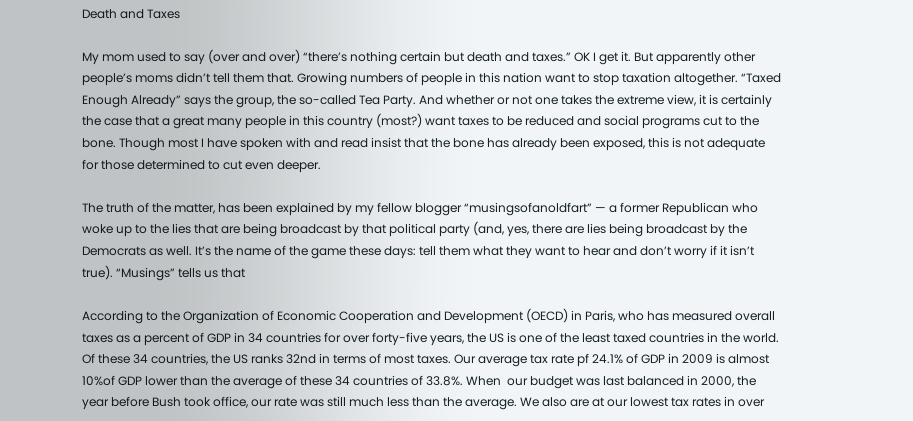Death and Taxes

My mom used to say (over and over) “there’s nothing certain but death and taxes.” OK I get it. But apparently other people’s moms didn’t tell them that. Growing numbers of people in this nation want to stop taxation altogether. “Taxed Enough Already” says the group, the so-called Tea Party. And whether or not one takes the extreme view, it is certainly the case that a great many people in this country (most?) want taxes to be reduced and social programs cut to the bone. Though most I have spoken with and read insist that the bone has already been exposed, this is not adequate for those determined to cut even deeper.

The truth of the matter, has been explained by my fellow blogger “musingsofanoldfart” — a former Republican who woke up to the lies that are being broadcast by that political party (and, yes, there are lies being broadcast by the Democrats as well. It’s the name of the game these days: tell them what they want to hear and don’t worry if it isn’t true). “Musings” tells us that

According to the Organization of Economic Cooperation and Development (OECD) in Paris, who has measured overall taxes as a percent of GDP in 34 countries for over forty-five years, the US is one of the least taxed countries in the world. Of these 34 countries, the US ranks 32nd in terms of most taxes. Our average tax rate pf 24.1% of GDP in 2009 is almost 10%of GDP lower than the average of these 34 countries of 33.8%. When  our budget was last balanced in 2000, the year before Bush took office, our rate was still much less than the average. We also are at our lowest tax rates in over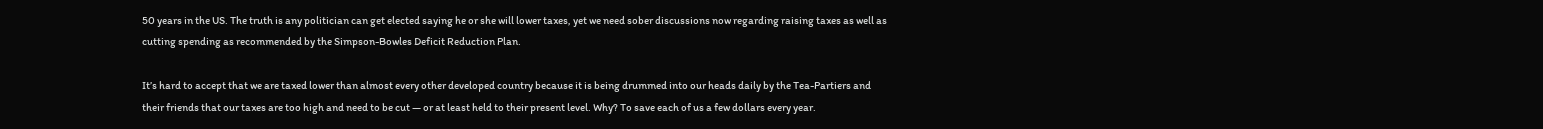50 years in the US. The truth is any politician can get elected saying he or she will lower taxes, yet we need sober discussions now regarding raising taxes as well as cutting spending as recommended by the Simpson-Bowles Deficit Reduction Plan.

It’s hard to accept that we are taxed lower than almost every other developed country because it is being drummed into our heads daily by the Tea-Partiers and their friends that our taxes are too high and need to be cut — or at least held to their present level. Why? To save each of us a few dollars every year.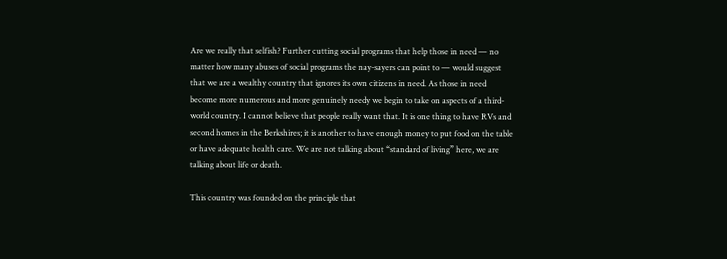Are we really that selfish? Further cutting social programs that help those in need — no matter how many abuses of social programs the nay-sayers can point to — would suggest that we are a wealthy country that ignores its own citizens in need. As those in need become more numerous and more genuinely needy we begin to take on aspects of a third-world country. I cannot believe that people really want that. It is one thing to have RVs and second homes in the Berkshires; it is another to have enough money to put food on the table or have adequate health care. We are not talking about “standard of living” here, we are talking about life or death.

This country was founded on the principle that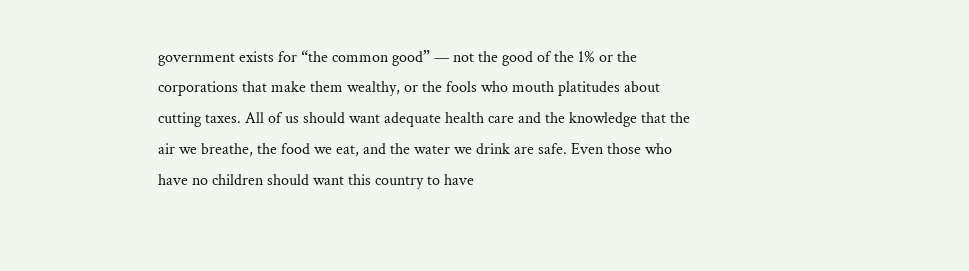government exists for “the common good” — not the good of the 1% or the corporations that make them wealthy, or the fools who mouth platitudes about cutting taxes. All of us should want adequate health care and the knowledge that the air we breathe, the food we eat, and the water we drink are safe. Even those who have no children should want this country to have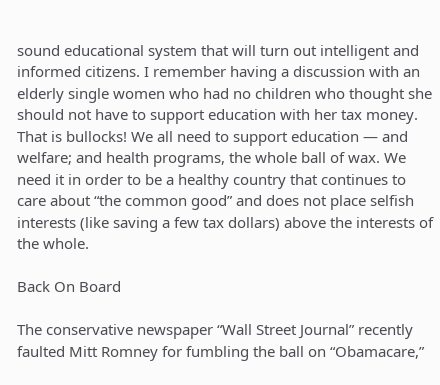sound educational system that will turn out intelligent and informed citizens. I remember having a discussion with an elderly single women who had no children who thought she should not have to support education with her tax money. That is bullocks! We all need to support education — and welfare; and health programs, the whole ball of wax. We need it in order to be a healthy country that continues to care about “the common good” and does not place selfish interests (like saving a few tax dollars) above the interests of the whole.

Back On Board

The conservative newspaper “Wall Street Journal” recently faulted Mitt Romney for fumbling the ball on “Obamacare,”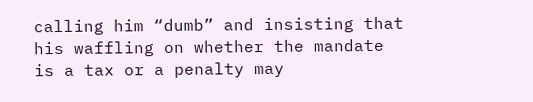calling him “dumb” and insisting that his waffling on whether the mandate is a tax or a penalty may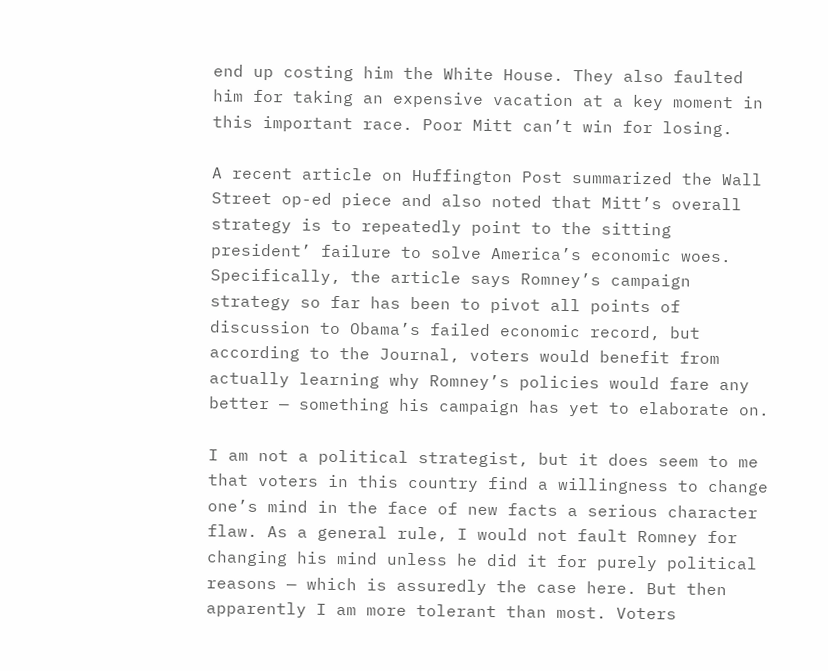end up costing him the White House. They also faulted him for taking an expensive vacation at a key moment in this important race. Poor Mitt can’t win for losing.

A recent article on Huffington Post summarized the Wall Street op-ed piece and also noted that Mitt’s overall strategy is to repeatedly point to the sitting president’ failure to solve America’s economic woes. Specifically, the article says Romney’s campaign strategy so far has been to pivot all points of discussion to Obama’s failed economic record, but according to the Journal, voters would benefit from actually learning why Romney’s policies would fare any better — something his campaign has yet to elaborate on.

I am not a political strategist, but it does seem to me that voters in this country find a willingness to change one’s mind in the face of new facts a serious character flaw. As a general rule, I would not fault Romney for changing his mind unless he did it for purely political reasons — which is assuredly the case here. But then apparently I am more tolerant than most. Voters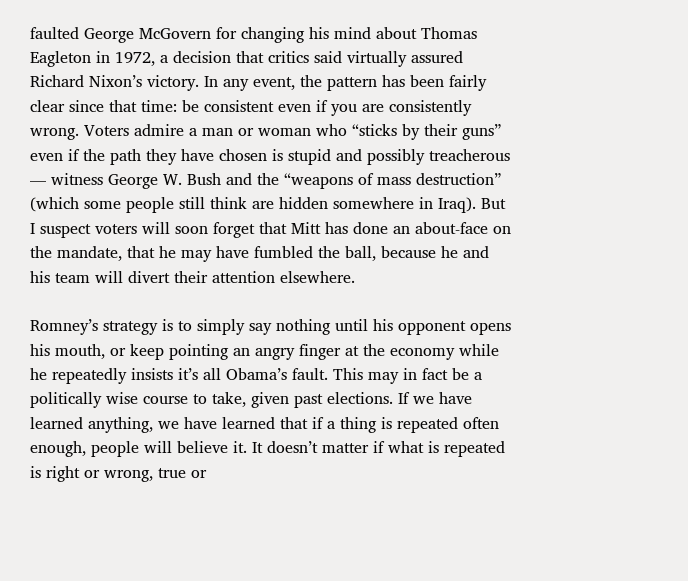faulted George McGovern for changing his mind about Thomas Eagleton in 1972, a decision that critics said virtually assured Richard Nixon’s victory. In any event, the pattern has been fairly clear since that time: be consistent even if you are consistently wrong. Voters admire a man or woman who “sticks by their guns” even if the path they have chosen is stupid and possibly treacherous — witness George W. Bush and the “weapons of mass destruction” (which some people still think are hidden somewhere in Iraq). But I suspect voters will soon forget that Mitt has done an about-face on the mandate, that he may have fumbled the ball, because he and his team will divert their attention elsewhere.

Romney’s strategy is to simply say nothing until his opponent opens his mouth, or keep pointing an angry finger at the economy while he repeatedly insists it’s all Obama’s fault. This may in fact be a politically wise course to take, given past elections. If we have learned anything, we have learned that if a thing is repeated often enough, people will believe it. It doesn’t matter if what is repeated is right or wrong, true or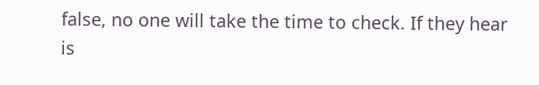false, no one will take the time to check. If they hear is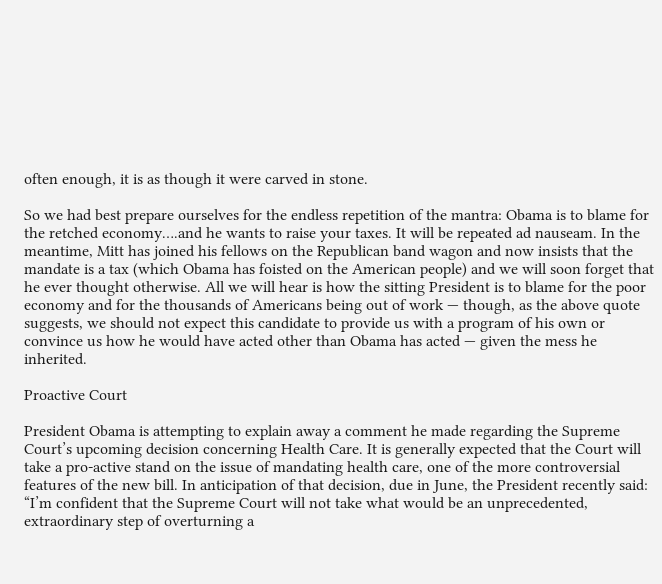often enough, it is as though it were carved in stone.

So we had best prepare ourselves for the endless repetition of the mantra: Obama is to blame for the retched economy….and he wants to raise your taxes. It will be repeated ad nauseam. In the meantime, Mitt has joined his fellows on the Republican band wagon and now insists that the mandate is a tax (which Obama has foisted on the American people) and we will soon forget that he ever thought otherwise. All we will hear is how the sitting President is to blame for the poor economy and for the thousands of Americans being out of work — though, as the above quote suggests, we should not expect this candidate to provide us with a program of his own or convince us how he would have acted other than Obama has acted — given the mess he inherited.

Proactive Court

President Obama is attempting to explain away a comment he made regarding the Supreme Court’s upcoming decision concerning Health Care. It is generally expected that the Court will take a pro-active stand on the issue of mandating health care, one of the more controversial features of the new bill. In anticipation of that decision, due in June, the President recently said: “I’m confident that the Supreme Court will not take what would be an unprecedented, extraordinary step of overturning a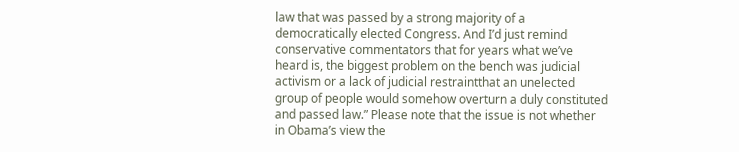law that was passed by a strong majority of a democratically elected Congress. And I’d just remind conservative commentators that for years what we’ve heard is, the biggest problem on the bench was judicial activism or a lack of judicial restraintthat an unelected group of people would somehow overturn a duly constituted and passed law.” Please note that the issue is not whether in Obama’s view the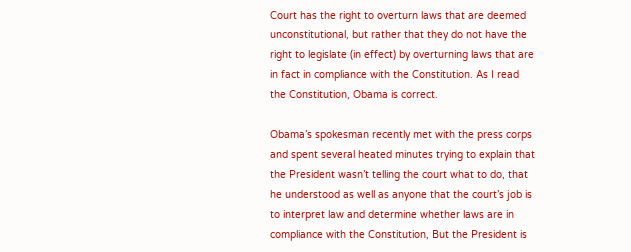Court has the right to overturn laws that are deemed unconstitutional, but rather that they do not have the right to legislate (in effect) by overturning laws that are in fact in compliance with the Constitution. As I read the Constitution, Obama is correct.

Obama’s spokesman recently met with the press corps and spent several heated minutes trying to explain that the President wasn’t telling the court what to do, that he understood as well as anyone that the court’s job is to interpret law and determine whether laws are in compliance with the Constitution, But the President is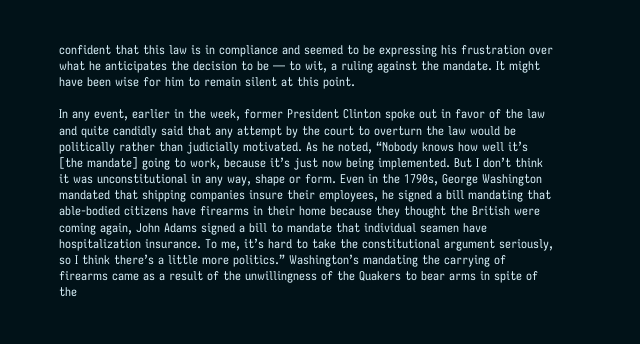confident that this law is in compliance and seemed to be expressing his frustration over what he anticipates the decision to be — to wit, a ruling against the mandate. It might have been wise for him to remain silent at this point.

In any event, earlier in the week, former President Clinton spoke out in favor of the law and quite candidly said that any attempt by the court to overturn the law would be politically rather than judicially motivated. As he noted, “Nobody knows how well it’s [the mandate] going to work, because it’s just now being implemented. But I don’t think it was unconstitutional in any way, shape or form. Even in the 1790s, George Washington mandated that shipping companies insure their employees, he signed a bill mandating that able-bodied citizens have firearms in their home because they thought the British were coming again, John Adams signed a bill to mandate that individual seamen have hospitalization insurance. To me, it’s hard to take the constitutional argument seriously, so I think there’s a little more politics.” Washington’s mandating the carrying of firearms came as a result of the unwillingness of the Quakers to bear arms in spite of the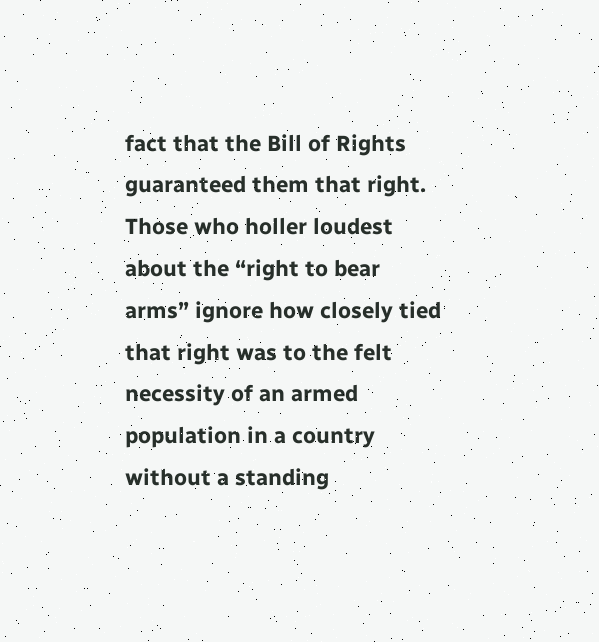fact that the Bill of Rights guaranteed them that right. Those who holler loudest about the “right to bear arms” ignore how closely tied that right was to the felt necessity of an armed population in a country without a standing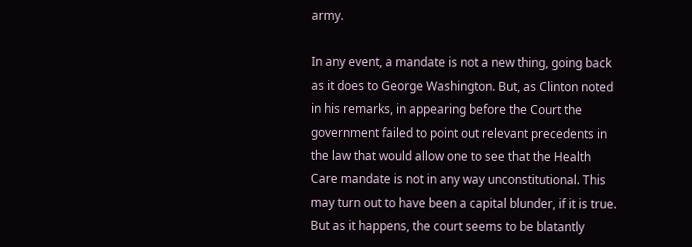army.

In any event, a mandate is not a new thing, going back as it does to George Washington. But, as Clinton noted in his remarks, in appearing before the Court the government failed to point out relevant precedents in the law that would allow one to see that the Health Care mandate is not in any way unconstitutional. This may turn out to have been a capital blunder, if it is true. But as it happens, the court seems to be blatantly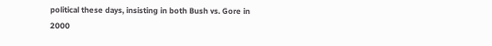political these days, insisting in both Bush vs. Gore in 2000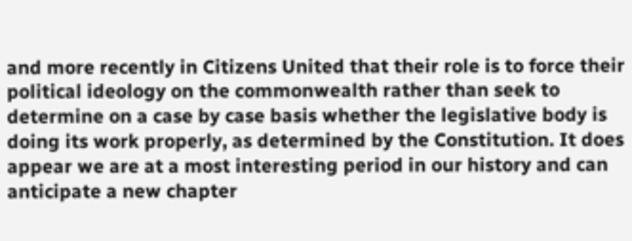and more recently in Citizens United that their role is to force their political ideology on the commonwealth rather than seek to determine on a case by case basis whether the legislative body is doing its work properly, as determined by the Constitution. It does appear we are at a most interesting period in our history and can anticipate a new chapter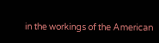in the workings of the American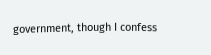government, though I confess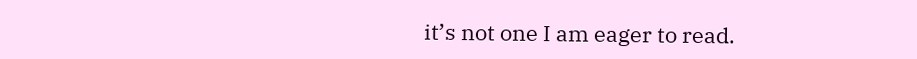it’s not one I am eager to read.